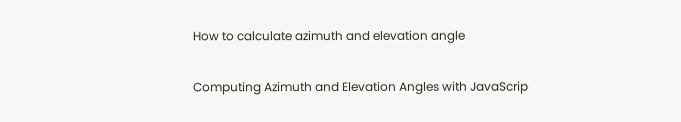How to calculate azimuth and elevation angle

Computing Azimuth and Elevation Angles with JavaScrip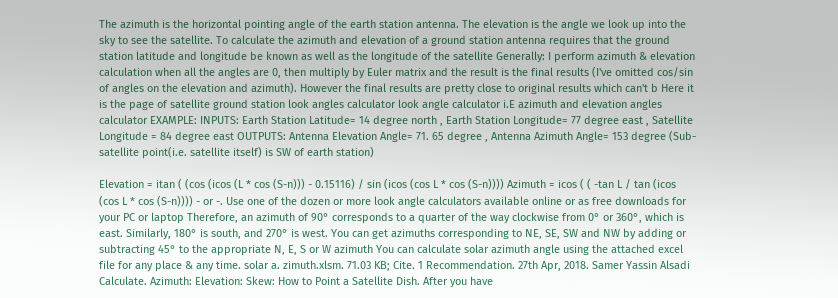The azimuth is the horizontal pointing angle of the earth station antenna. The elevation is the angle we look up into the sky to see the satellite. To calculate the azimuth and elevation of a ground station antenna requires that the ground station latitude and longitude be known as well as the longitude of the satellite Generally: I perform azimuth & elevation calculation when all the angles are 0, then multiply by Euler matrix and the result is the final results (I've omitted cos/sin of angles on the elevation and azimuth). However the final results are pretty close to original results which can't b Here it is the page of satellite ground station look angles calculator look angle calculator i.E azimuth and elevation angles calculator EXAMPLE: INPUTS: Earth Station Latitude= 14 degree north , Earth Station Longitude= 77 degree east , Satellite Longitude = 84 degree east OUTPUTS: Antenna Elevation Angle= 71. 65 degree , Antenna Azimuth Angle= 153 degree (Sub-satellite point(i.e. satellite itself) is SW of earth station)

Elevation = itan ( (cos (icos (L * cos (S-n))) - 0.15116) / sin (icos (cos L * cos (S-n)))) Azimuth = icos ( ( -tan L / tan (icos (cos L * cos (S-n)))) - or -. Use one of the dozen or more look angle calculators available online or as free downloads for your PC or laptop Therefore, an azimuth of 90° corresponds to a quarter of the way clockwise from 0° or 360°, which is east. Similarly, 180° is south, and 270° is west. You can get azimuths corresponding to NE, SE, SW and NW by adding or subtracting 45° to the appropriate N, E, S or W azimuth You can calculate solar azimuth angle using the attached excel file for any place & any time. solar a. zimuth.xlsm. 71.03 KB; Cite. 1 Recommendation. 27th Apr, 2018. Samer Yassin Alsadi Calculate. Azimuth: Elevation: Skew: How to Point a Satellite Dish. After you have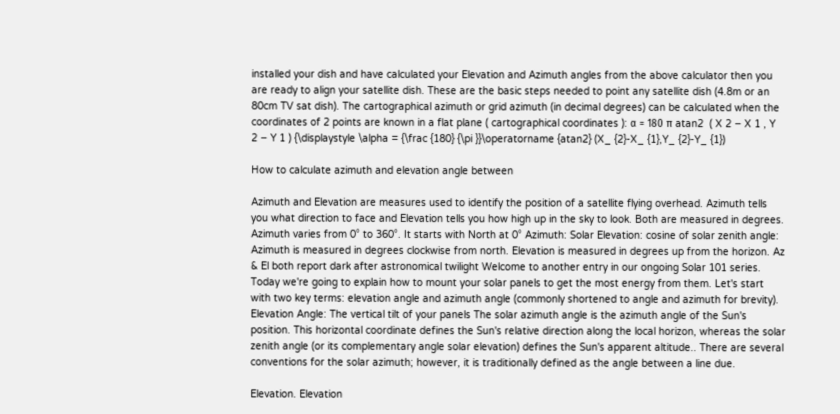installed your dish and have calculated your Elevation and Azimuth angles from the above calculator then you are ready to align your satellite dish. These are the basic steps needed to point any satellite dish (4.8m or an 80cm TV sat dish). The cartographical azimuth or grid azimuth (in decimal degrees) can be calculated when the coordinates of 2 points are known in a flat plane ( cartographical coordinates ): α = 180 π atan2  ( X 2 − X 1 , Y 2 − Y 1 ) {\displaystyle \alpha = {\frac {180} {\pi }}\operatorname {atan2} (X_ {2}-X_ {1},Y_ {2}-Y_ {1})

How to calculate azimuth and elevation angle between

Azimuth and Elevation are measures used to identify the position of a satellite flying overhead. Azimuth tells you what direction to face and Elevation tells you how high up in the sky to look. Both are measured in degrees. Azimuth varies from 0° to 360°. It starts with North at 0° Azimuth: Solar Elevation: cosine of solar zenith angle: Azimuth is measured in degrees clockwise from north. Elevation is measured in degrees up from the horizon. Az & El both report dark after astronomical twilight Welcome to another entry in our ongoing Solar 101 series. Today we're going to explain how to mount your solar panels to get the most energy from them. Let's start with two key terms: elevation angle and azimuth angle (commonly shortened to angle and azimuth for brevity). Elevation Angle: The vertical tilt of your panels The solar azimuth angle is the azimuth angle of the Sun's position. This horizontal coordinate defines the Sun's relative direction along the local horizon, whereas the solar zenith angle (or its complementary angle solar elevation) defines the Sun's apparent altitude.. There are several conventions for the solar azimuth; however, it is traditionally defined as the angle between a line due.

Elevation. Elevation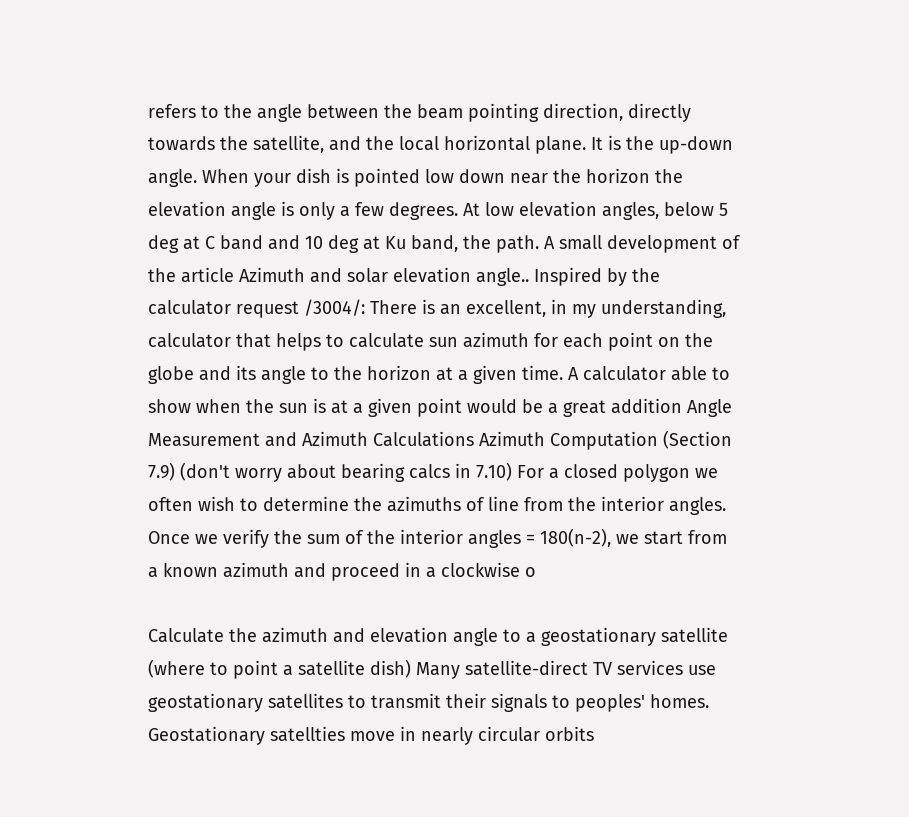refers to the angle between the beam pointing direction, directly towards the satellite, and the local horizontal plane. It is the up-down angle. When your dish is pointed low down near the horizon the elevation angle is only a few degrees. At low elevation angles, below 5 deg at C band and 10 deg at Ku band, the path. A small development of the article Azimuth and solar elevation angle.. Inspired by the calculator request /3004/: There is an excellent, in my understanding, calculator that helps to calculate sun azimuth for each point on the globe and its angle to the horizon at a given time. A calculator able to show when the sun is at a given point would be a great addition Angle Measurement and Azimuth Calculations Azimuth Computation (Section 7.9) (don't worry about bearing calcs in 7.10) For a closed polygon we often wish to determine the azimuths of line from the interior angles. Once we verify the sum of the interior angles = 180(n-2), we start from a known azimuth and proceed in a clockwise o

Calculate the azimuth and elevation angle to a geostationary satellite (where to point a satellite dish) Many satellite-direct TV services use geostationary satellites to transmit their signals to peoples' homes. Geostationary satellties move in nearly circular orbits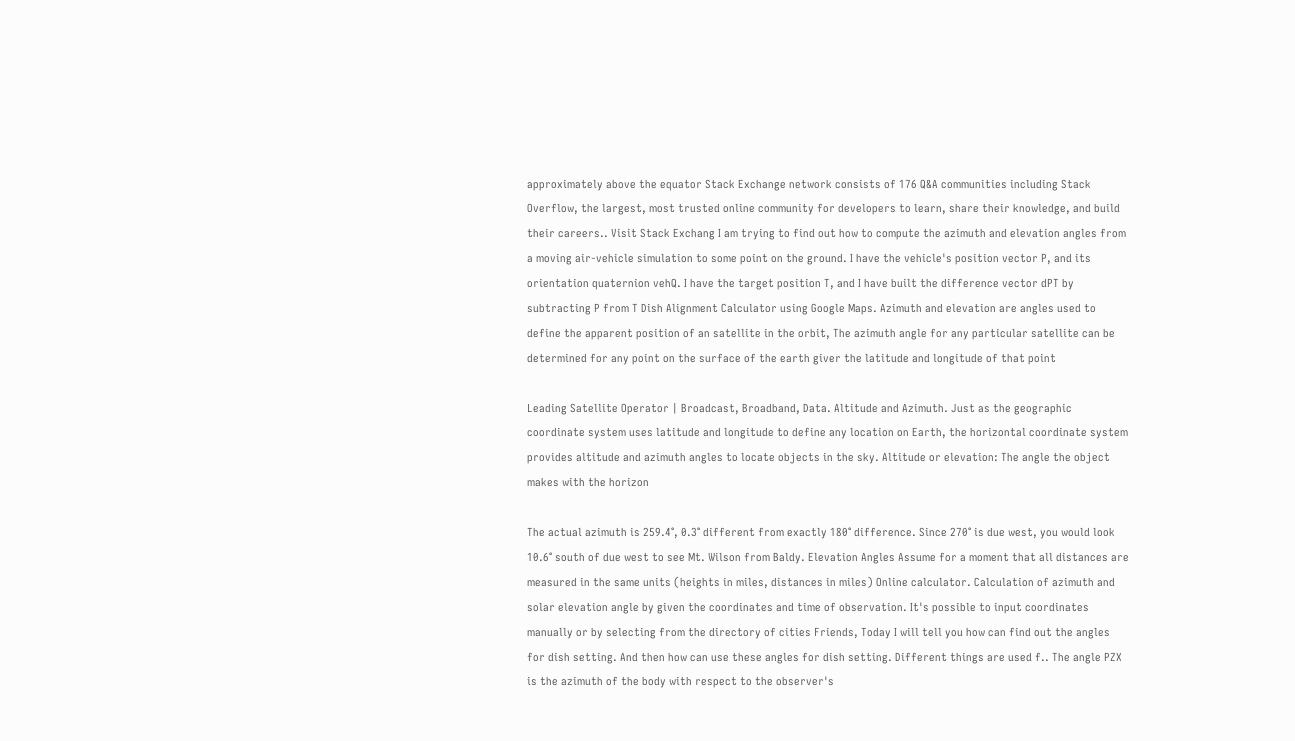approximately above the equator Stack Exchange network consists of 176 Q&A communities including Stack Overflow, the largest, most trusted online community for developers to learn, share their knowledge, and build their careers.. Visit Stack Exchang I am trying to find out how to compute the azimuth and elevation angles from a moving air-vehicle simulation to some point on the ground. I have the vehicle's position vector P, and its orientation quaternion vehQ. I have the target position T, and I have built the difference vector dPT by subtracting P from T Dish Alignment Calculator using Google Maps. Azimuth and elevation are angles used to define the apparent position of an satellite in the orbit, The azimuth angle for any particular satellite can be determined for any point on the surface of the earth giver the latitude and longitude of that point

Leading Satellite Operator | Broadcast, Broadband, Data. Altitude and Azimuth. Just as the geographic coordinate system uses latitude and longitude to define any location on Earth, the horizontal coordinate system provides altitude and azimuth angles to locate objects in the sky. Altitude or elevation: The angle the object makes with the horizon

The actual azimuth is 259.4°, 0.3° different from exactly 180° difference. Since 270° is due west, you would look 10.6° south of due west to see Mt. Wilson from Baldy. Elevation Angles Assume for a moment that all distances are measured in the same units (heights in miles, distances in miles) Online calculator. Calculation of azimuth and solar elevation angle by given the coordinates and time of observation. It's possible to input coordinates manually or by selecting from the directory of cities Friends, Today I will tell you how can find out the angles for dish setting. And then how can use these angles for dish setting. Different things are used f.. The angle PZX is the azimuth of the body with respect to the observer's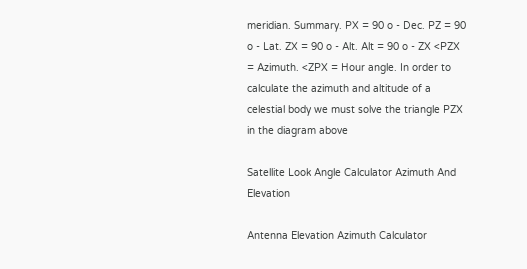meridian. Summary. PX = 90 o - Dec. PZ = 90 o - Lat. ZX = 90 o - Alt. Alt = 90 o - ZX <PZX = Azimuth. <ZPX = Hour angle. In order to calculate the azimuth and altitude of a celestial body we must solve the triangle PZX in the diagram above

Satellite Look Angle Calculator Azimuth And Elevation

Antenna Elevation Azimuth Calculator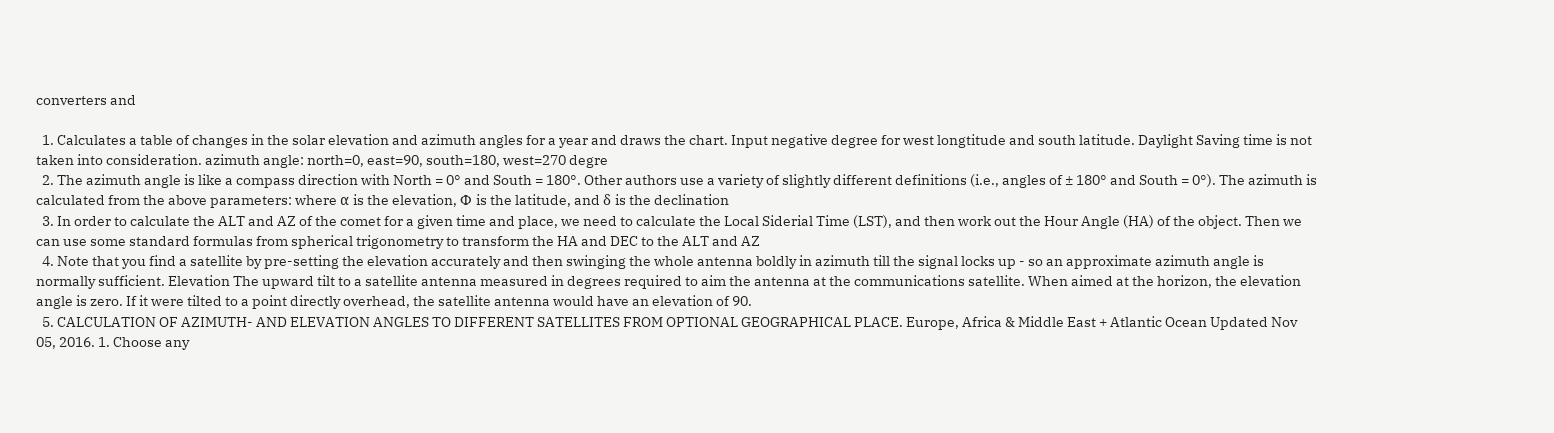converters and

  1. Calculates a table of changes in the solar elevation and azimuth angles for a year and draws the chart. Input negative degree for west longtitude and south latitude. Daylight Saving time is not taken into consideration. azimuth angle: north=0, east=90, south=180, west=270 degre
  2. The azimuth angle is like a compass direction with North = 0° and South = 180°. Other authors use a variety of slightly different definitions (i.e., angles of ± 180° and South = 0°). The azimuth is calculated from the above parameters: where α is the elevation, Φ is the latitude, and δ is the declination
  3. In order to calculate the ALT and AZ of the comet for a given time and place, we need to calculate the Local Siderial Time (LST), and then work out the Hour Angle (HA) of the object. Then we can use some standard formulas from spherical trigonometry to transform the HA and DEC to the ALT and AZ
  4. Note that you find a satellite by pre-setting the elevation accurately and then swinging the whole antenna boldly in azimuth till the signal locks up - so an approximate azimuth angle is normally sufficient. Elevation The upward tilt to a satellite antenna measured in degrees required to aim the antenna at the communications satellite. When aimed at the horizon, the elevation angle is zero. If it were tilted to a point directly overhead, the satellite antenna would have an elevation of 90.
  5. CALCULATION OF AZIMUTH- AND ELEVATION ANGLES TO DIFFERENT SATELLITES FROM OPTIONAL GEOGRAPHICAL PLACE. Europe, Africa & Middle East + Atlantic Ocean Updated Nov 05, 2016. 1. Choose any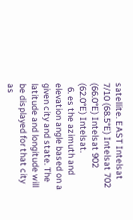satellite. EAST Intelsat 7/10 (68.5°E) Intelsat 702 (66.0°E) Intelsat 902 (62.0°E) Intelsat.
  6. es the azimuth and elevation angle based on a given city and state. The latitude and longitude will be displayed for that city as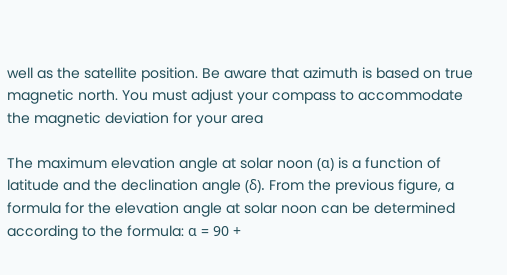well as the satellite position. Be aware that azimuth is based on true magnetic north. You must adjust your compass to accommodate the magnetic deviation for your area

The maximum elevation angle at solar noon (α) is a function of latitude and the declination angle (δ). From the previous figure, a formula for the elevation angle at solar noon can be determined according to the formula: α = 90 +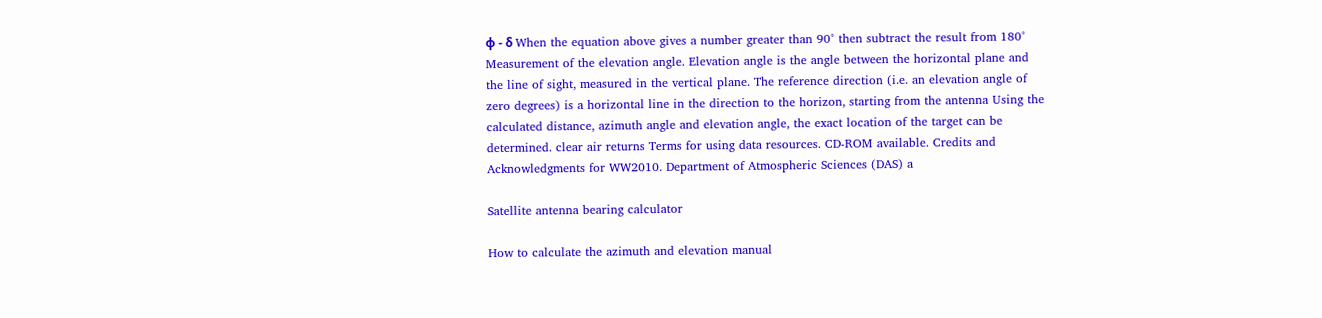φ - δ When the equation above gives a number greater than 90° then subtract the result from 180° Measurement of the elevation angle. Elevation angle is the angle between the horizontal plane and the line of sight, measured in the vertical plane. The reference direction (i.e. an elevation angle of zero degrees) is a horizontal line in the direction to the horizon, starting from the antenna Using the calculated distance, azimuth angle and elevation angle, the exact location of the target can be determined. clear air returns Terms for using data resources. CD-ROM available. Credits and Acknowledgments for WW2010. Department of Atmospheric Sciences (DAS) a

Satellite antenna bearing calculator

How to calculate the azimuth and elevation manual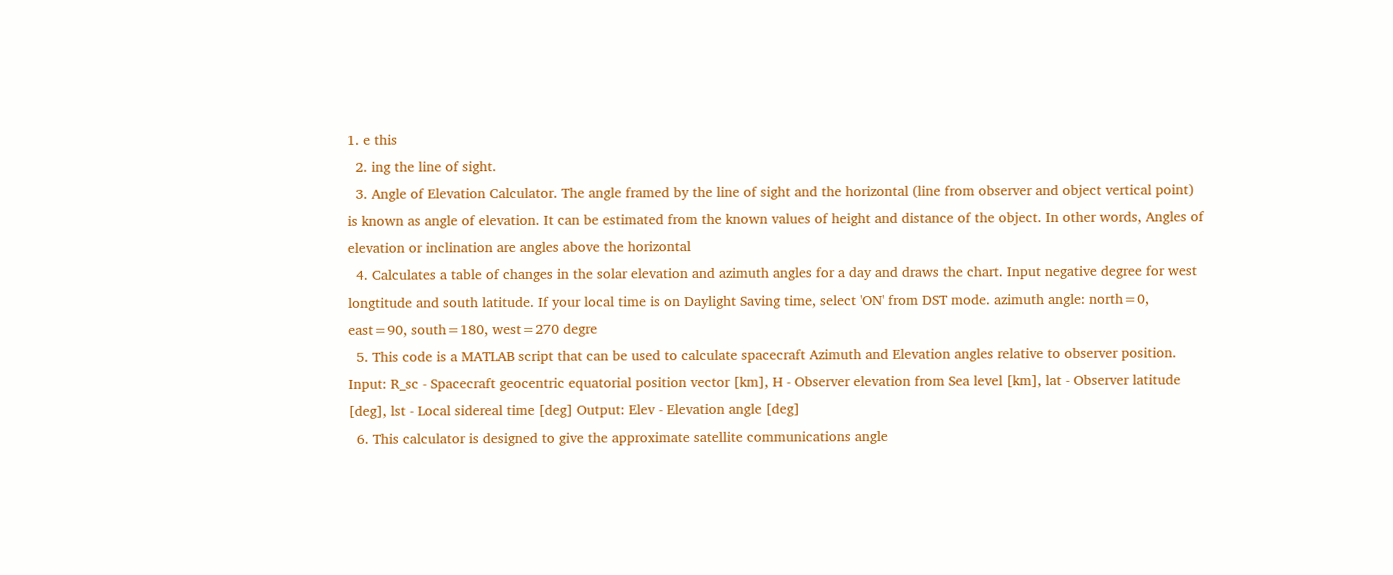1. e this
  2. ing the line of sight.
  3. Angle of Elevation Calculator. The angle framed by the line of sight and the horizontal (line from observer and object vertical point) is known as angle of elevation. It can be estimated from the known values of height and distance of the object. In other words, Angles of elevation or inclination are angles above the horizontal
  4. Calculates a table of changes in the solar elevation and azimuth angles for a day and draws the chart. Input negative degree for west longtitude and south latitude. If your local time is on Daylight Saving time, select 'ON' from DST mode. azimuth angle: north=0, east=90, south=180, west=270 degre
  5. This code is a MATLAB script that can be used to calculate spacecraft Azimuth and Elevation angles relative to observer position. Input: R_sc - Spacecraft geocentric equatorial position vector [km], H - Observer elevation from Sea level [km], lat - Observer latitude [deg], lst - Local sidereal time [deg] Output: Elev - Elevation angle [deg]
  6. This calculator is designed to give the approximate satellite communications angle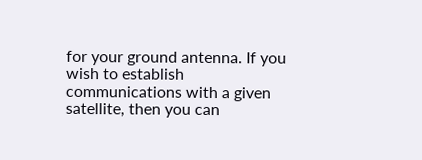for your ground antenna. If you wish to establish communications with a given satellite, then you can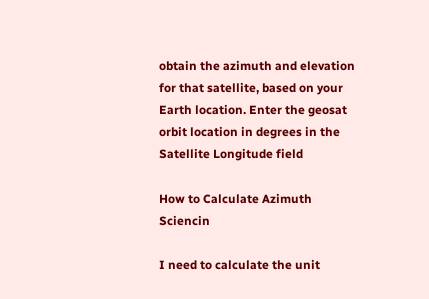obtain the azimuth and elevation for that satellite, based on your Earth location. Enter the geosat orbit location in degrees in the Satellite Longitude field

How to Calculate Azimuth Sciencin

I need to calculate the unit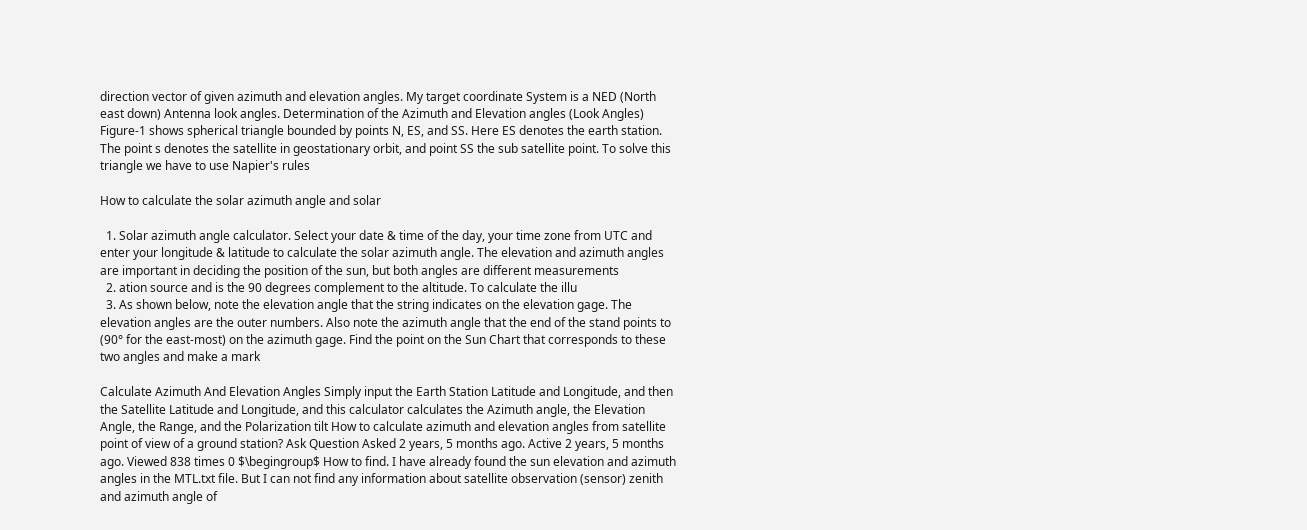direction vector of given azimuth and elevation angles. My target coordinate System is a NED (North east down) Antenna look angles. Determination of the Azimuth and Elevation angles (Look Angles) Figure-1 shows spherical triangle bounded by points N, ES, and SS. Here ES denotes the earth station. The point s denotes the satellite in geostationary orbit, and point SS the sub satellite point. To solve this triangle we have to use Napier's rules

How to calculate the solar azimuth angle and solar

  1. Solar azimuth angle calculator. Select your date & time of the day, your time zone from UTC and enter your longitude & latitude to calculate the solar azimuth angle. The elevation and azimuth angles are important in deciding the position of the sun, but both angles are different measurements
  2. ation source and is the 90 degrees complement to the altitude. To calculate the illu
  3. As shown below, note the elevation angle that the string indicates on the elevation gage. The elevation angles are the outer numbers. Also note the azimuth angle that the end of the stand points to (90° for the east-most) on the azimuth gage. Find the point on the Sun Chart that corresponds to these two angles and make a mark

Calculate Azimuth And Elevation Angles Simply input the Earth Station Latitude and Longitude, and then the Satellite Latitude and Longitude, and this calculator calculates the Azimuth angle, the Elevation Angle, the Range, and the Polarization tilt How to calculate azimuth and elevation angles from satellite point of view of a ground station? Ask Question Asked 2 years, 5 months ago. Active 2 years, 5 months ago. Viewed 838 times 0 $\begingroup$ How to find. I have already found the sun elevation and azimuth angles in the MTL.txt file. But I can not find any information about satellite observation (sensor) zenith and azimuth angle of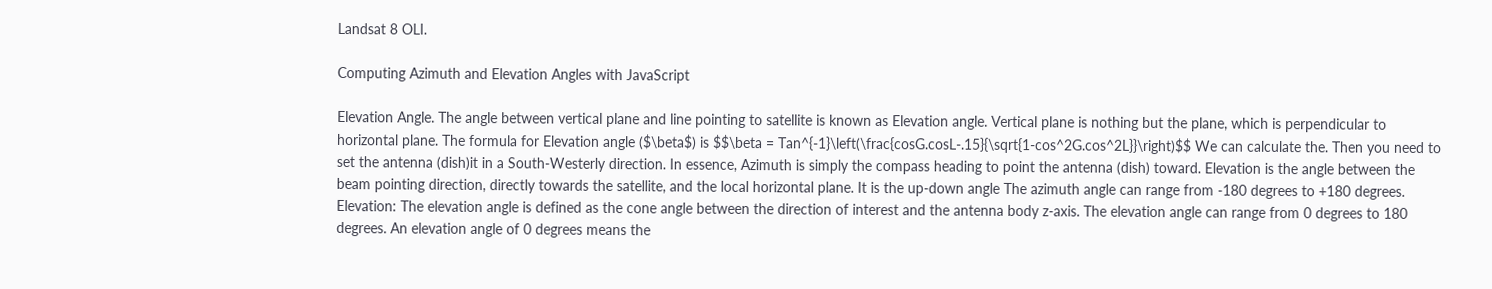Landsat 8 OLI.

Computing Azimuth and Elevation Angles with JavaScript

Elevation Angle. The angle between vertical plane and line pointing to satellite is known as Elevation angle. Vertical plane is nothing but the plane, which is perpendicular to horizontal plane. The formula for Elevation angle ($\beta$) is $$\beta = Tan^{-1}\left(\frac{cosG.cosL-.15}{\sqrt{1-cos^2G.cos^2L}}\right)$$ We can calculate the. Then you need to set the antenna (dish)it in a South-Westerly direction. In essence, Azimuth is simply the compass heading to point the antenna (dish) toward. Elevation is the angle between the beam pointing direction, directly towards the satellite, and the local horizontal plane. It is the up-down angle The azimuth angle can range from -180 degrees to +180 degrees. Elevation: The elevation angle is defined as the cone angle between the direction of interest and the antenna body z-axis. The elevation angle can range from 0 degrees to 180 degrees. An elevation angle of 0 degrees means the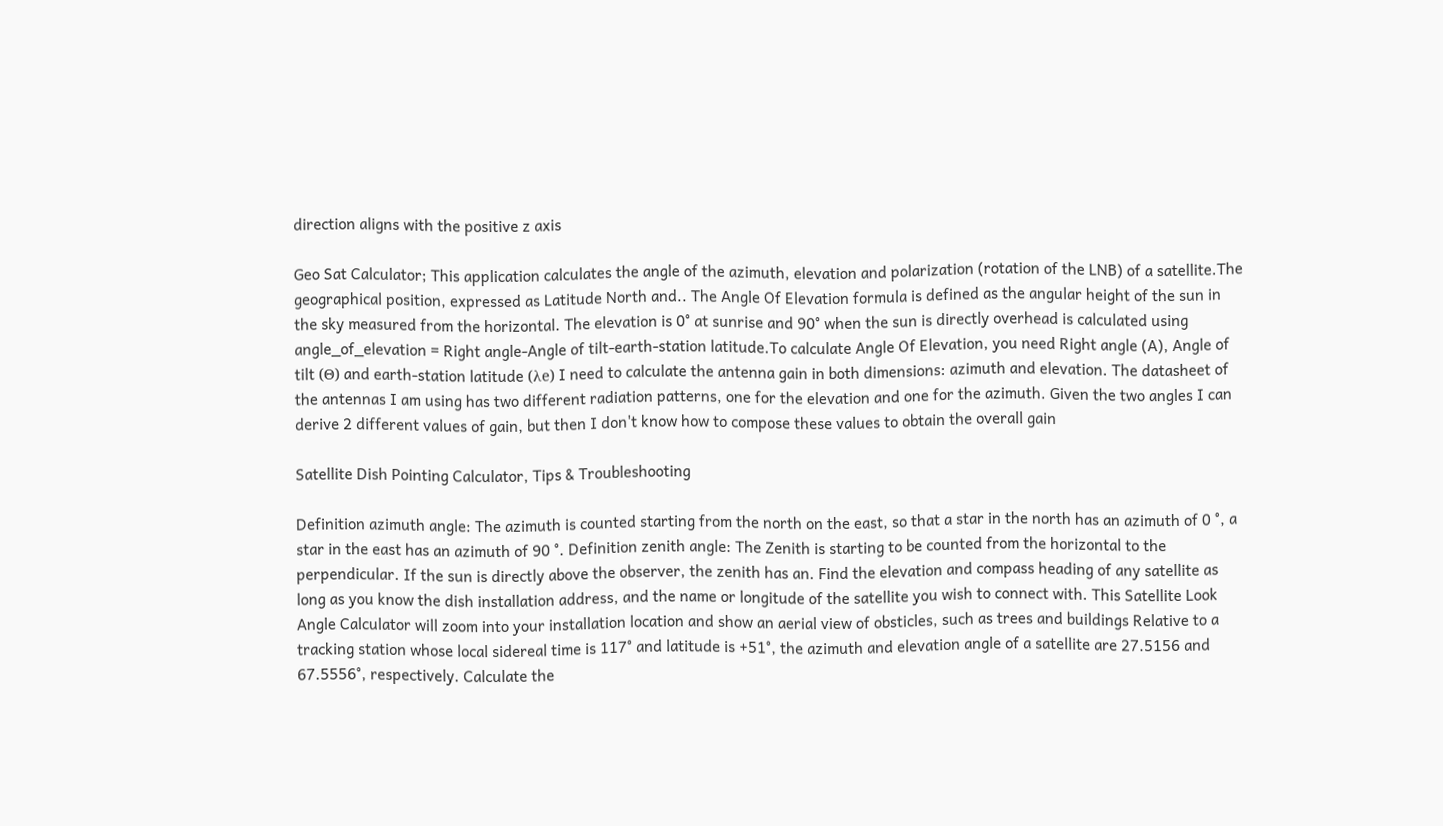direction aligns with the positive z axis

Geo Sat Calculator; This application calculates the angle of the azimuth, elevation and polarization (rotation of the LNB) of a satellite.The geographical position, expressed as Latitude North and.. The Angle Of Elevation formula is defined as the angular height of the sun in the sky measured from the horizontal. The elevation is 0° at sunrise and 90° when the sun is directly overhead is calculated using angle_of_elevation = Right angle-Angle of tilt-earth-station latitude.To calculate Angle Of Elevation, you need Right angle (A), Angle of tilt (Θ) and earth-station latitude (λe) I need to calculate the antenna gain in both dimensions: azimuth and elevation. The datasheet of the antennas I am using has two different radiation patterns, one for the elevation and one for the azimuth. Given the two angles I can derive 2 different values of gain, but then I don't know how to compose these values to obtain the overall gain

Satellite Dish Pointing Calculator, Tips & Troubleshooting

Definition azimuth angle: The azimuth is counted starting from the north on the east, so that a star in the north has an azimuth of 0 °, a star in the east has an azimuth of 90 °. Definition zenith angle: The Zenith is starting to be counted from the horizontal to the perpendicular. If the sun is directly above the observer, the zenith has an. Find the elevation and compass heading of any satellite as long as you know the dish installation address, and the name or longitude of the satellite you wish to connect with. This Satellite Look Angle Calculator will zoom into your installation location and show an aerial view of obsticles, such as trees and buildings Relative to a tracking station whose local sidereal time is 117° and latitude is +51°, the azimuth and elevation angle of a satellite are 27.5156 and 67.5556°, respectively. Calculate the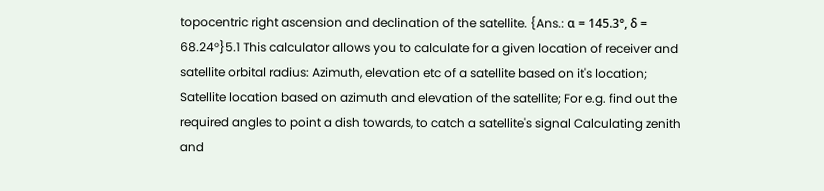topocentric right ascension and declination of the satellite. {Ans.: α = 145.3°, δ = 68.24°}5.1 This calculator allows you to calculate for a given location of receiver and satellite orbital radius: Azimuth, elevation etc of a satellite based on it's location; Satellite location based on azimuth and elevation of the satellite; For e.g. find out the required angles to point a dish towards, to catch a satellite's signal Calculating zenith and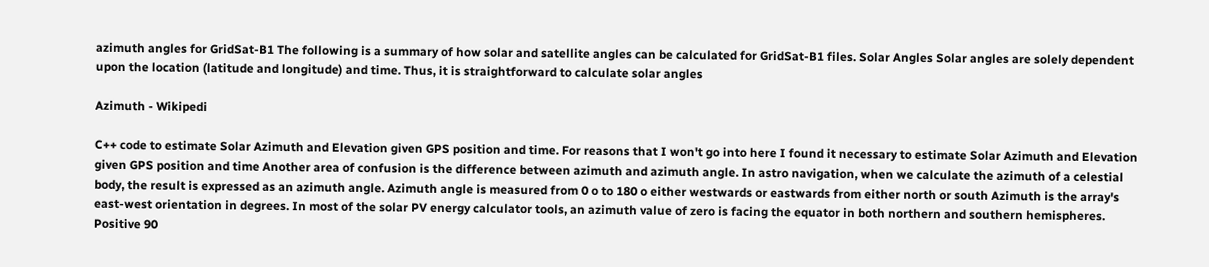azimuth angles for GridSat-B1 The following is a summary of how solar and satellite angles can be calculated for GridSat-B1 files. Solar Angles Solar angles are solely dependent upon the location (latitude and longitude) and time. Thus, it is straightforward to calculate solar angles

Azimuth - Wikipedi

C++ code to estimate Solar Azimuth and Elevation given GPS position and time. For reasons that I won't go into here I found it necessary to estimate Solar Azimuth and Elevation given GPS position and time Another area of confusion is the difference between azimuth and azimuth angle. In astro navigation, when we calculate the azimuth of a celestial body, the result is expressed as an azimuth angle. Azimuth angle is measured from 0 o to 180 o either westwards or eastwards from either north or south Azimuth is the array's east-west orientation in degrees. In most of the solar PV energy calculator tools, an azimuth value of zero is facing the equator in both northern and southern hemispheres. Positive 90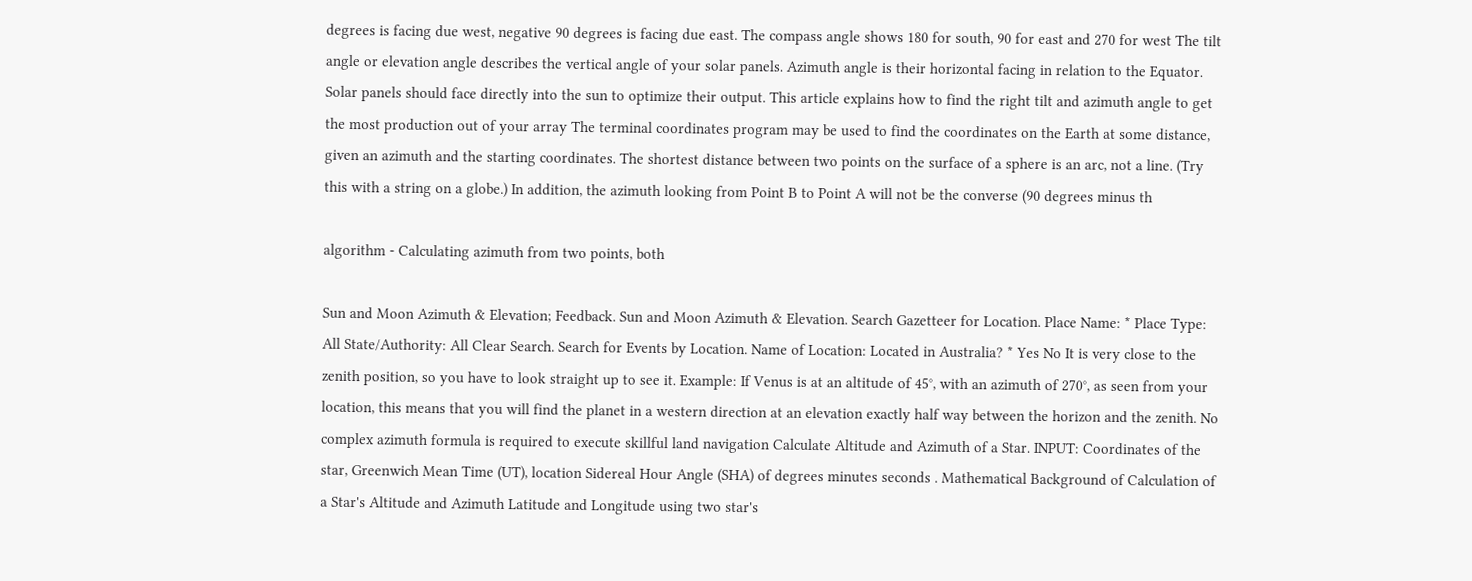degrees is facing due west, negative 90 degrees is facing due east. The compass angle shows 180 for south, 90 for east and 270 for west The tilt angle or elevation angle describes the vertical angle of your solar panels. Azimuth angle is their horizontal facing in relation to the Equator. Solar panels should face directly into the sun to optimize their output. This article explains how to find the right tilt and azimuth angle to get the most production out of your array The terminal coordinates program may be used to find the coordinates on the Earth at some distance, given an azimuth and the starting coordinates. The shortest distance between two points on the surface of a sphere is an arc, not a line. (Try this with a string on a globe.) In addition, the azimuth looking from Point B to Point A will not be the converse (90 degrees minus th

algorithm - Calculating azimuth from two points, both

Sun and Moon Azimuth & Elevation; Feedback. Sun and Moon Azimuth & Elevation. Search Gazetteer for Location. Place Name: * Place Type: All State/Authority: All Clear Search. Search for Events by Location. Name of Location: Located in Australia? * Yes No It is very close to the zenith position, so you have to look straight up to see it. Example: If Venus is at an altitude of 45°, with an azimuth of 270°, as seen from your location, this means that you will find the planet in a western direction at an elevation exactly half way between the horizon and the zenith. No complex azimuth formula is required to execute skillful land navigation Calculate Altitude and Azimuth of a Star. INPUT: Coordinates of the star, Greenwich Mean Time (UT), location Sidereal Hour Angle (SHA) of degrees minutes seconds . Mathematical Background of Calculation of a Star's Altitude and Azimuth Latitude and Longitude using two star's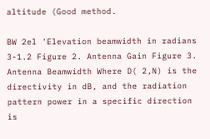altitude (Good method.

BW 2el 'Elevation beamwidth in radians 3-1.2 Figure 2. Antenna Gain Figure 3. Antenna Beamwidth Where D( 2,N) is the directivity in dB, and the radiation pattern power in a specific direction is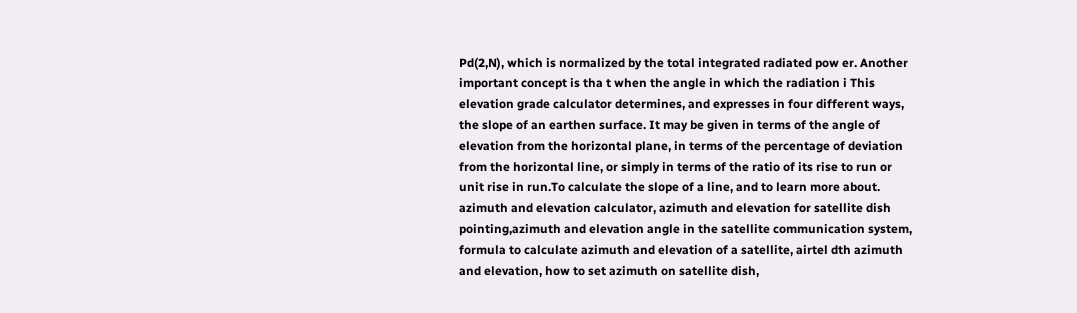Pd(2,N), which is normalized by the total integrated radiated pow er. Another important concept is tha t when the angle in which the radiation i This elevation grade calculator determines, and expresses in four different ways, the slope of an earthen surface. It may be given in terms of the angle of elevation from the horizontal plane, in terms of the percentage of deviation from the horizontal line, or simply in terms of the ratio of its rise to run or unit rise in run.To calculate the slope of a line, and to learn more about. azimuth and elevation calculator, azimuth and elevation for satellite dish pointing,azimuth and elevation angle in the satellite communication system, formula to calculate azimuth and elevation of a satellite, airtel dth azimuth and elevation, how to set azimuth on satellite dish,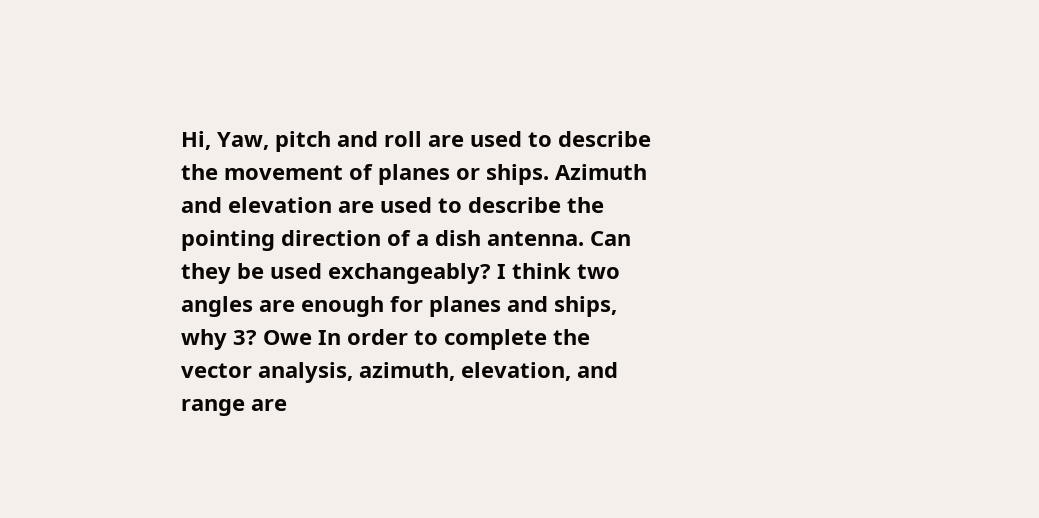Hi, Yaw, pitch and roll are used to describe the movement of planes or ships. Azimuth and elevation are used to describe the pointing direction of a dish antenna. Can they be used exchangeably? I think two angles are enough for planes and ships, why 3? Owe In order to complete the vector analysis, azimuth, elevation, and range are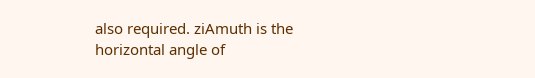also required. ziAmuth is the horizontal angle of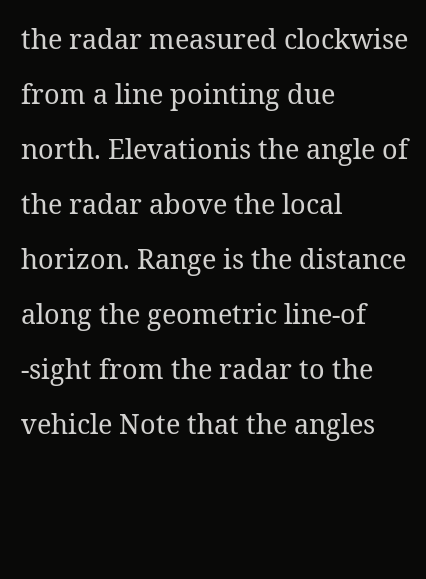the radar measured clockwise from a line pointing due north. Elevationis the angle of the radar above the local horizon. Range is the distance along the geometric line-of -sight from the radar to the vehicle Note that the angles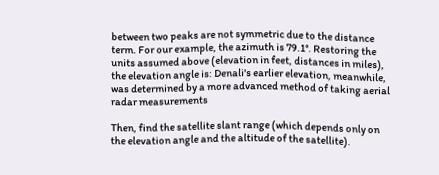between two peaks are not symmetric due to the distance term. For our example, the azimuth is 79.1°. Restoring the units assumed above (elevation in feet, distances in miles), the elevation angle is: Denali's earlier elevation, meanwhile, was determined by a more advanced method of taking aerial radar measurements

Then, find the satellite slant range (which depends only on the elevation angle and the altitude of the satellite).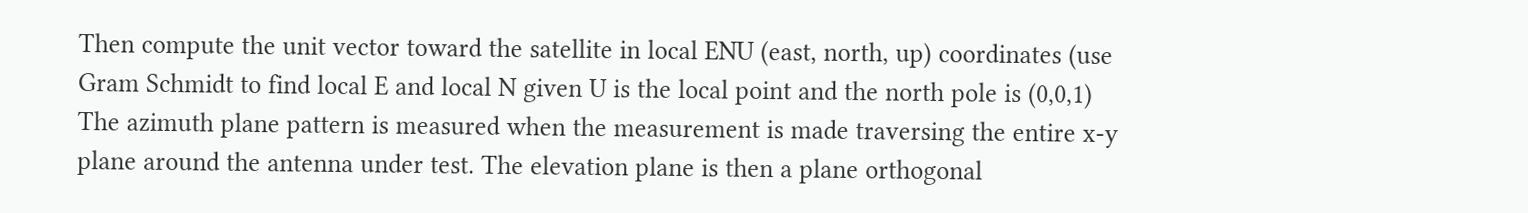Then compute the unit vector toward the satellite in local ENU (east, north, up) coordinates (use Gram Schmidt to find local E and local N given U is the local point and the north pole is (0,0,1) The azimuth plane pattern is measured when the measurement is made traversing the entire x-y plane around the antenna under test. The elevation plane is then a plane orthogonal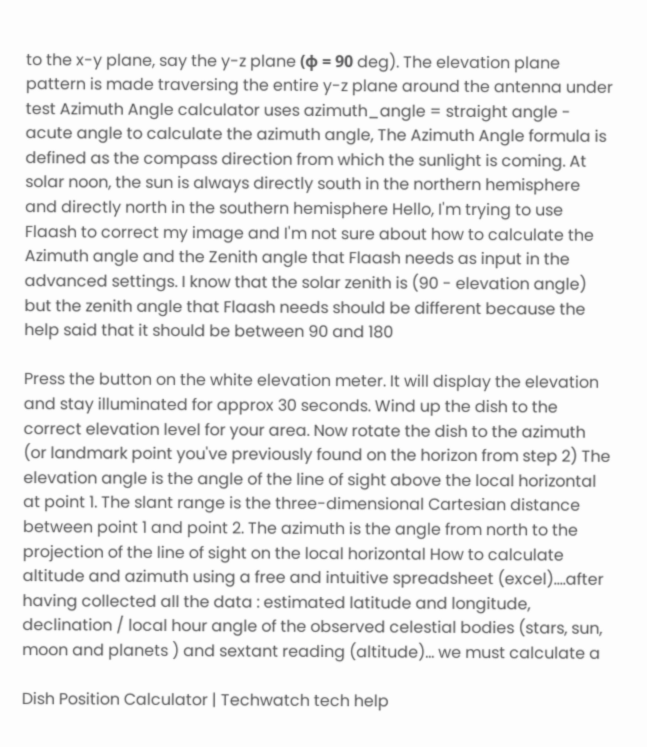to the x-y plane, say the y-z plane (φ = 90 deg). The elevation plane pattern is made traversing the entire y-z plane around the antenna under test Azimuth Angle calculator uses azimuth_angle = straight angle - acute angle to calculate the azimuth angle, The Azimuth Angle formula is defined as the compass direction from which the sunlight is coming. At solar noon, the sun is always directly south in the northern hemisphere and directly north in the southern hemisphere Hello, I'm trying to use Flaash to correct my image and I'm not sure about how to calculate the Azimuth angle and the Zenith angle that Flaash needs as input in the advanced settings. I know that the solar zenith is (90 - elevation angle) but the zenith angle that Flaash needs should be different because the help said that it should be between 90 and 180

Press the button on the white elevation meter. It will display the elevation and stay illuminated for approx 30 seconds. Wind up the dish to the correct elevation level for your area. Now rotate the dish to the azimuth (or landmark point you've previously found on the horizon from step 2) The elevation angle is the angle of the line of sight above the local horizontal at point 1. The slant range is the three-dimensional Cartesian distance between point 1 and point 2. The azimuth is the angle from north to the projection of the line of sight on the local horizontal How to calculate altitude and azimuth using a free and intuitive spreadsheet (excel)....after having collected all the data : estimated latitude and longitude, declination / local hour angle of the observed celestial bodies (stars, sun, moon and planets ) and sextant reading (altitude)... we must calculate a

Dish Position Calculator | Techwatch tech help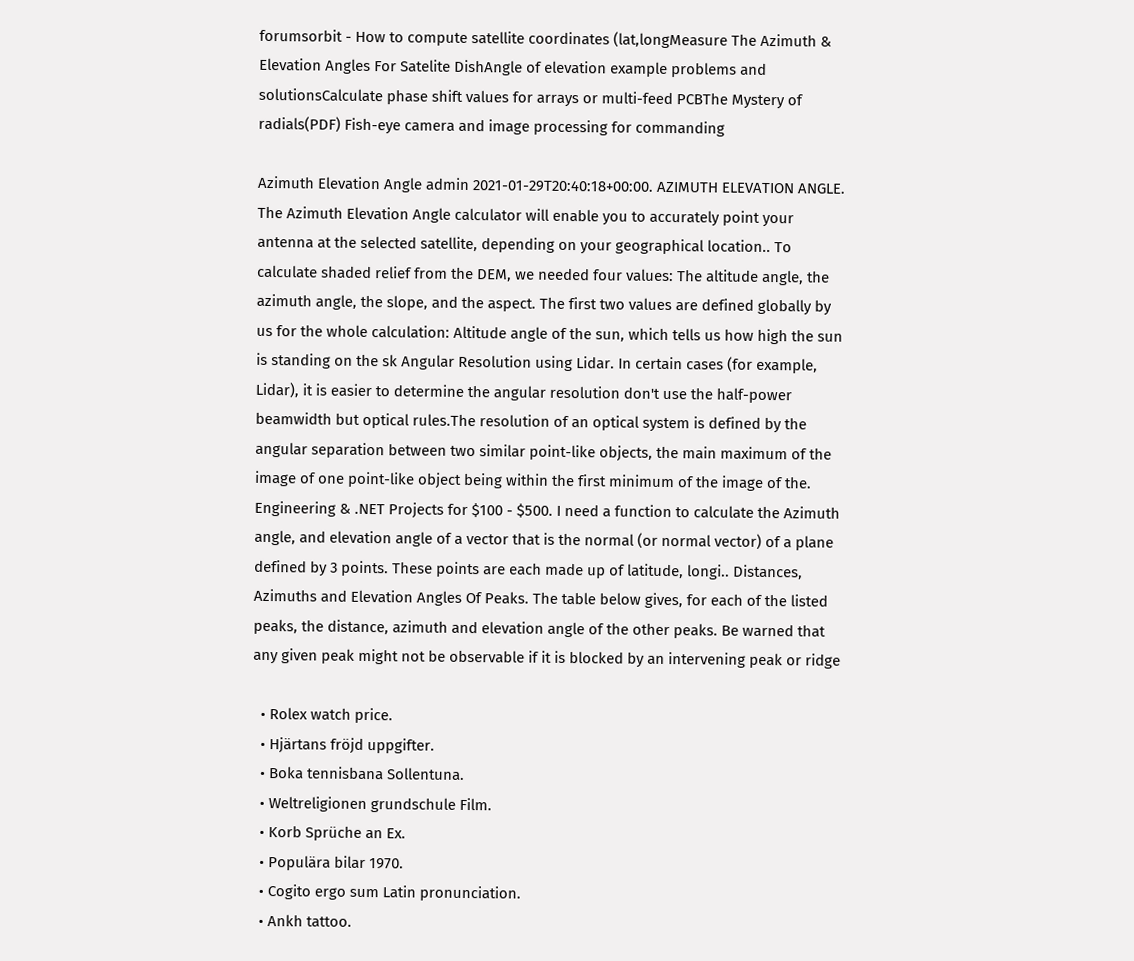forumsorbit - How to compute satellite coordinates (lat,longMeasure The Azimuth & Elevation Angles For Satelite DishAngle of elevation example problems and solutionsCalculate phase shift values for arrays or multi-feed PCBThe Mystery of radials(PDF) Fish-eye camera and image processing for commanding

Azimuth Elevation Angle admin 2021-01-29T20:40:18+00:00. AZIMUTH ELEVATION ANGLE. The Azimuth Elevation Angle calculator will enable you to accurately point your antenna at the selected satellite, depending on your geographical location.. To calculate shaded relief from the DEM, we needed four values: The altitude angle, the azimuth angle, the slope, and the aspect. The first two values are defined globally by us for the whole calculation: Altitude angle of the sun, which tells us how high the sun is standing on the sk Angular Resolution using Lidar. In certain cases (for example, Lidar), it is easier to determine the angular resolution don't use the half-power beamwidth but optical rules.The resolution of an optical system is defined by the angular separation between two similar point-like objects, the main maximum of the image of one point-like object being within the first minimum of the image of the. Engineering & .NET Projects for $100 - $500. I need a function to calculate the Azimuth angle, and elevation angle of a vector that is the normal (or normal vector) of a plane defined by 3 points. These points are each made up of latitude, longi.. Distances, Azimuths and Elevation Angles Of Peaks. The table below gives, for each of the listed peaks, the distance, azimuth and elevation angle of the other peaks. Be warned that any given peak might not be observable if it is blocked by an intervening peak or ridge

  • Rolex watch price.
  • Hjärtans fröjd uppgifter.
  • Boka tennisbana Sollentuna.
  • Weltreligionen grundschule Film.
  • Korb Sprüche an Ex.
  • Populära bilar 1970.
  • Cogito ergo sum Latin pronunciation.
  • Ankh tattoo.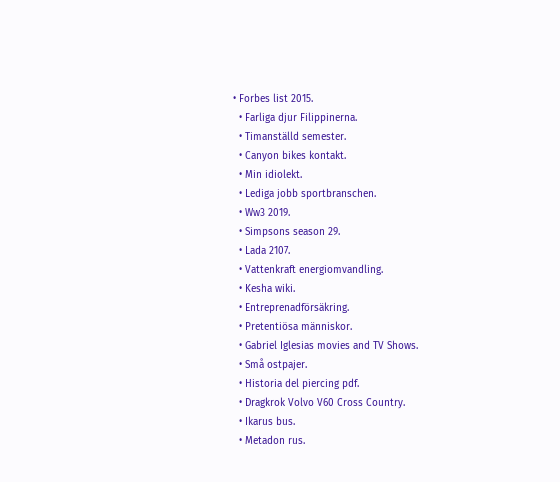• Forbes list 2015.
  • Farliga djur Filippinerna.
  • Timanställd semester.
  • Canyon bikes kontakt.
  • Min idiolekt.
  • Lediga jobb sportbranschen.
  • Ww3 2019.
  • Simpsons season 29.
  • Lada 2107.
  • Vattenkraft energiomvandling.
  • Kesha wiki.
  • Entreprenadförsäkring.
  • Pretentiösa människor.
  • Gabriel Iglesias movies and TV Shows.
  • Små ostpajer.
  • Historia del piercing pdf.
  • Dragkrok Volvo V60 Cross Country.
  • Ikarus bus.
  • Metadon rus.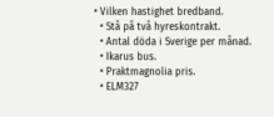• Vilken hastighet bredband.
  • Stå på två hyreskontrakt.
  • Antal döda i Sverige per månad.
  • Ikarus bus.
  • Praktmagnolia pris.
  • ELM327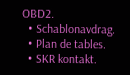OBD2.
  • Schablonavdrag.
  • Plan de tables.
  • SKR kontakt.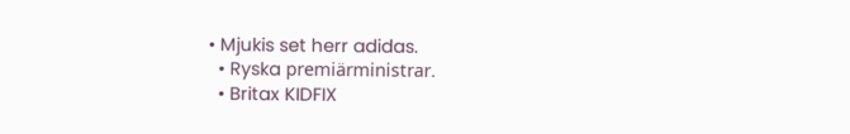• Mjukis set herr adidas.
  • Ryska premiärministrar.
  • Britax KIDFIX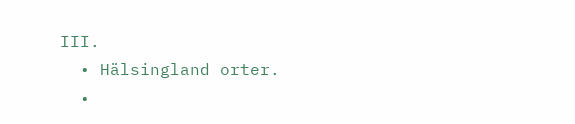III.
  • Hälsingland orter.
  •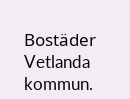Bostäder Vetlanda kommun.